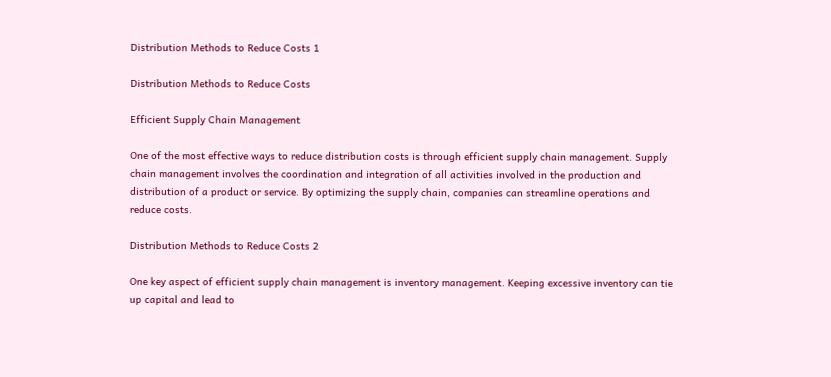Distribution Methods to Reduce Costs 1

Distribution Methods to Reduce Costs

Efficient Supply Chain Management

One of the most effective ways to reduce distribution costs is through efficient supply chain management. Supply chain management involves the coordination and integration of all activities involved in the production and distribution of a product or service. By optimizing the supply chain, companies can streamline operations and reduce costs.

Distribution Methods to Reduce Costs 2

One key aspect of efficient supply chain management is inventory management. Keeping excessive inventory can tie up capital and lead to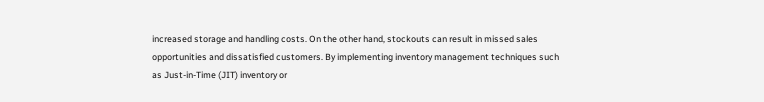increased storage and handling costs. On the other hand, stockouts can result in missed sales opportunities and dissatisfied customers. By implementing inventory management techniques such as Just-in-Time (JIT) inventory or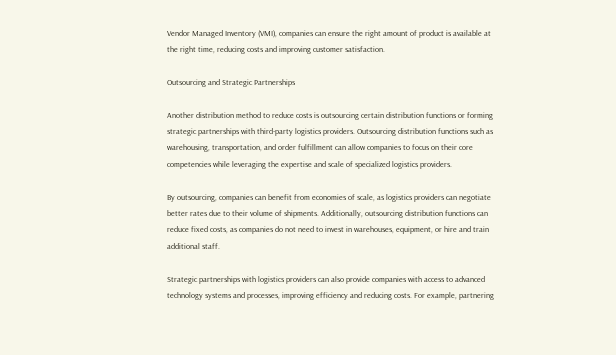Vendor Managed Inventory (VMI), companies can ensure the right amount of product is available at the right time, reducing costs and improving customer satisfaction.

Outsourcing and Strategic Partnerships

Another distribution method to reduce costs is outsourcing certain distribution functions or forming strategic partnerships with third-party logistics providers. Outsourcing distribution functions such as warehousing, transportation, and order fulfillment can allow companies to focus on their core competencies while leveraging the expertise and scale of specialized logistics providers.

By outsourcing, companies can benefit from economies of scale, as logistics providers can negotiate better rates due to their volume of shipments. Additionally, outsourcing distribution functions can reduce fixed costs, as companies do not need to invest in warehouses, equipment, or hire and train additional staff.

Strategic partnerships with logistics providers can also provide companies with access to advanced technology systems and processes, improving efficiency and reducing costs. For example, partnering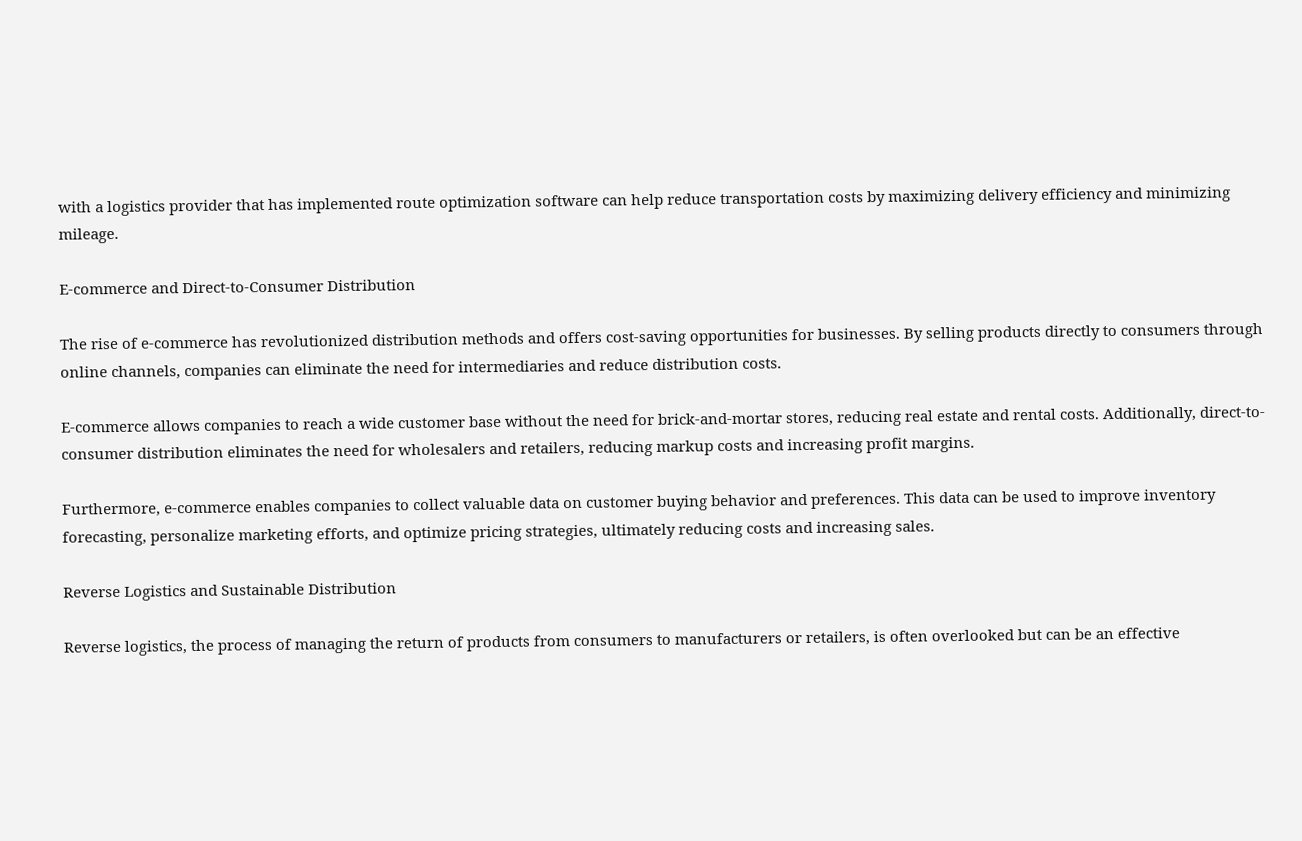with a logistics provider that has implemented route optimization software can help reduce transportation costs by maximizing delivery efficiency and minimizing mileage.

E-commerce and Direct-to-Consumer Distribution

The rise of e-commerce has revolutionized distribution methods and offers cost-saving opportunities for businesses. By selling products directly to consumers through online channels, companies can eliminate the need for intermediaries and reduce distribution costs.

E-commerce allows companies to reach a wide customer base without the need for brick-and-mortar stores, reducing real estate and rental costs. Additionally, direct-to-consumer distribution eliminates the need for wholesalers and retailers, reducing markup costs and increasing profit margins.

Furthermore, e-commerce enables companies to collect valuable data on customer buying behavior and preferences. This data can be used to improve inventory forecasting, personalize marketing efforts, and optimize pricing strategies, ultimately reducing costs and increasing sales.

Reverse Logistics and Sustainable Distribution

Reverse logistics, the process of managing the return of products from consumers to manufacturers or retailers, is often overlooked but can be an effective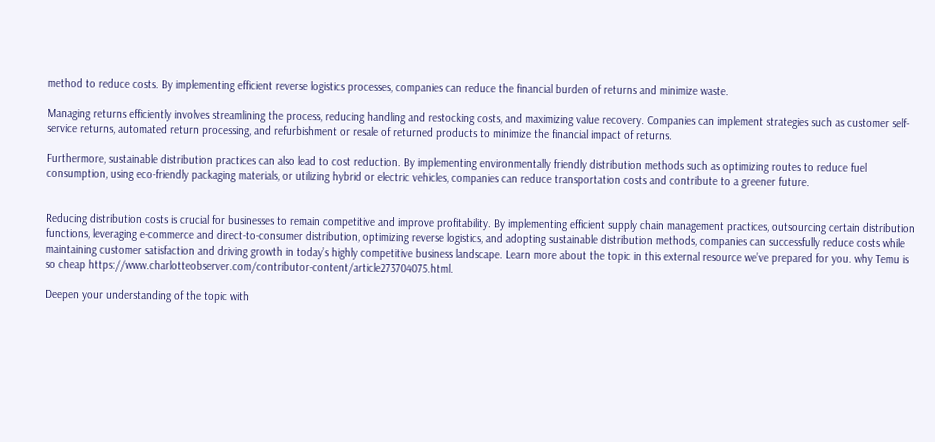method to reduce costs. By implementing efficient reverse logistics processes, companies can reduce the financial burden of returns and minimize waste.

Managing returns efficiently involves streamlining the process, reducing handling and restocking costs, and maximizing value recovery. Companies can implement strategies such as customer self-service returns, automated return processing, and refurbishment or resale of returned products to minimize the financial impact of returns.

Furthermore, sustainable distribution practices can also lead to cost reduction. By implementing environmentally friendly distribution methods such as optimizing routes to reduce fuel consumption, using eco-friendly packaging materials, or utilizing hybrid or electric vehicles, companies can reduce transportation costs and contribute to a greener future.


Reducing distribution costs is crucial for businesses to remain competitive and improve profitability. By implementing efficient supply chain management practices, outsourcing certain distribution functions, leveraging e-commerce and direct-to-consumer distribution, optimizing reverse logistics, and adopting sustainable distribution methods, companies can successfully reduce costs while maintaining customer satisfaction and driving growth in today’s highly competitive business landscape. Learn more about the topic in this external resource we’ve prepared for you. why Temu is so cheap https://www.charlotteobserver.com/contributor-content/article273704075.html.

Deepen your understanding of the topic with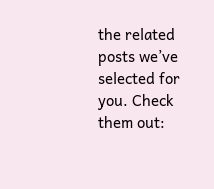the related posts we’ve selected for you. Check them out: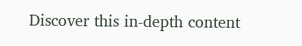Discover this in-depth content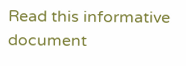Read this informative document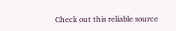Check out this reliable source